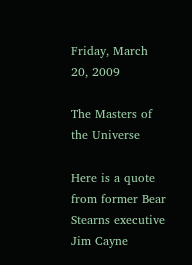Friday, March 20, 2009

The Masters of the Universe

Here is a quote from former Bear Stearns executive Jim Cayne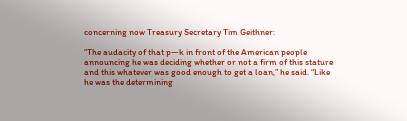concerning now Treasury Secretary Tim Geithner:

“The audacity of that p—k in front of the American people announcing he was deciding whether or not a firm of this stature and this whatever was good enough to get a loan,” he said. “Like he was the determining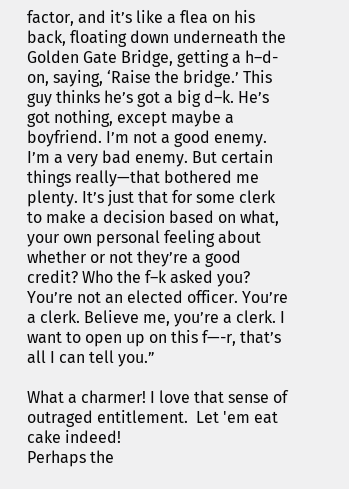factor, and it’s like a flea on his back, floating down underneath the Golden Gate Bridge, getting a h–d-on, saying, ‘Raise the bridge.’ This guy thinks he’s got a big d–k. He’s got nothing, except maybe a boyfriend. I’m not a good enemy. I’m a very bad enemy. But certain things really—that bothered me plenty. It’s just that for some clerk to make a decision based on what, your own personal feeling about whether or not they’re a good credit? Who the f–k asked you? You’re not an elected officer. You’re a clerk. Believe me, you’re a clerk. I want to open up on this f—-r, that’s all I can tell you.”

What a charmer! I love that sense of outraged entitlement.  Let 'em eat cake indeed!
Perhaps the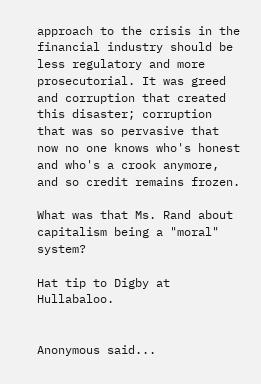approach to the crisis in the financial industry should be less regulatory and more prosecutorial. It was greed and corruption that created this disaster; corruption that was so pervasive that now no one knows who's honest and who's a crook anymore, and so credit remains frozen.

What was that Ms. Rand about capitalism being a "moral" system?

Hat tip to Digby at Hullabaloo.


Anonymous said...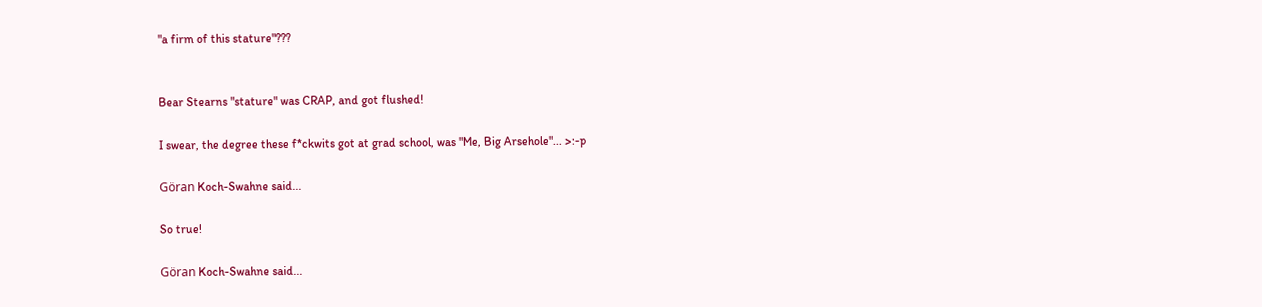"a firm of this stature"???


Bear Stearns "stature" was CRAP, and got flushed!

I swear, the degree these f*ckwits got at grad school, was "Me, Big Arsehole"... >:-p

Göran Koch-Swahne said...

So true!

Göran Koch-Swahne said...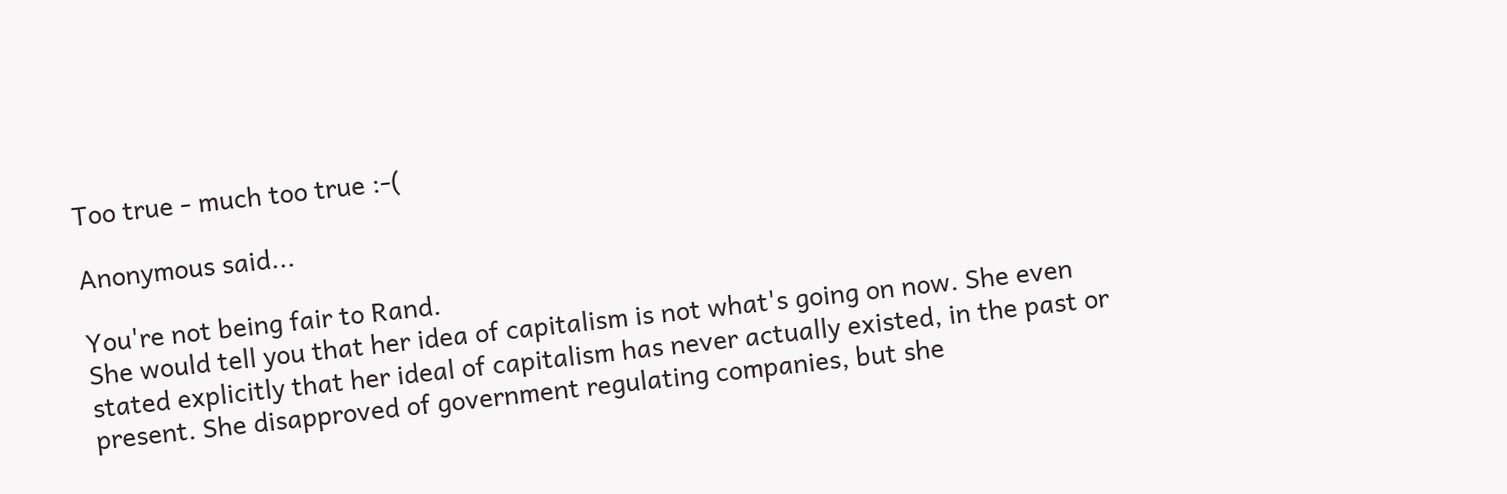Too true - much too true :-(

Anonymous said...

You're not being fair to Rand.
She would tell you that her idea of capitalism is not what's going on now. She even stated explicitly that her ideal of capitalism has never actually existed, in the past or present. She disapproved of government regulating companies, but she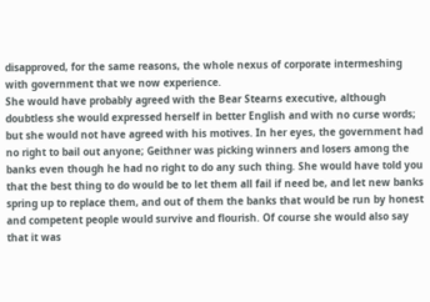disapproved, for the same reasons, the whole nexus of corporate intermeshing with government that we now experience.
She would have probably agreed with the Bear Stearns executive, although doubtless she would expressed herself in better English and with no curse words; but she would not have agreed with his motives. In her eyes, the government had no right to bail out anyone; Geithner was picking winners and losers among the banks even though he had no right to do any such thing. She would have told you that the best thing to do would be to let them all fail if need be, and let new banks spring up to replace them, and out of them the banks that would be run by honest and competent people would survive and flourish. Of course she would also say that it was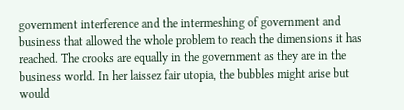government interference and the intermeshing of government and business that allowed the whole problem to reach the dimensions it has reached. The crooks are equally in the government as they are in the business world. In her laissez fair utopia, the bubbles might arise but would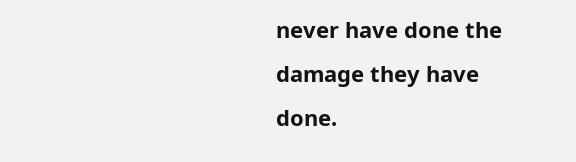never have done the damage they have done.